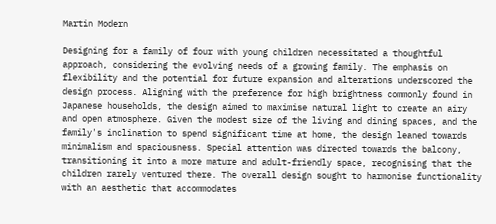Martin Modern

Designing for a family of four with young children necessitated a thoughtful approach, considering the evolving needs of a growing family. The emphasis on flexibility and the potential for future expansion and alterations underscored the design process. Aligning with the preference for high brightness commonly found in Japanese households, the design aimed to maximise natural light to create an airy and open atmosphere. Given the modest size of the living and dining spaces, and the family's inclination to spend significant time at home, the design leaned towards minimalism and spaciousness. Special attention was directed towards the balcony, transitioning it into a more mature and adult-friendly space, recognising that the children rarely ventured there. The overall design sought to harmonise functionality with an aesthetic that accommodates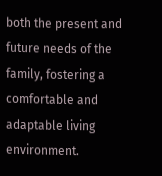both the present and future needs of the family, fostering a comfortable and adaptable living environment.